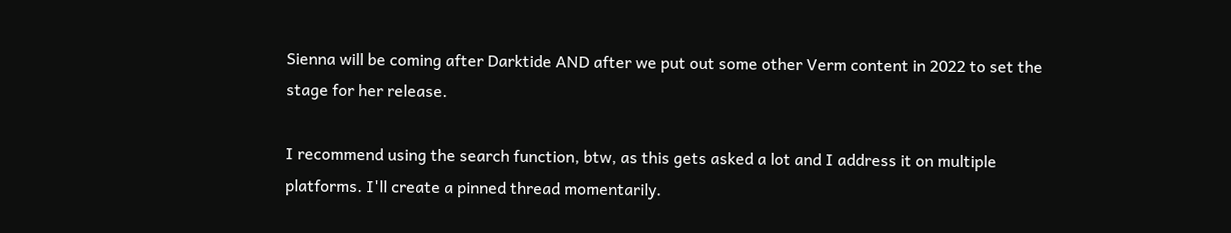Sienna will be coming after Darktide AND after we put out some other Verm content in 2022 to set the stage for her release.

I recommend using the search function, btw, as this gets asked a lot and I address it on multiple platforms. I'll create a pinned thread momentarily.